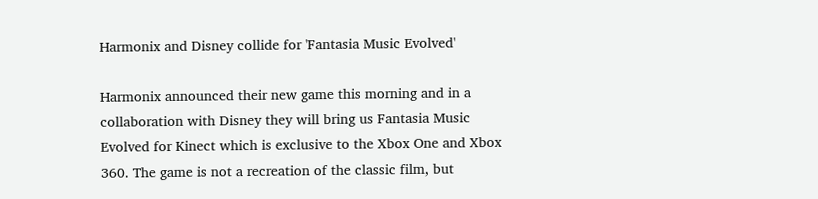Harmonix and Disney collide for 'Fantasia Music Evolved'

Harmonix announced their new game this morning and in a collaboration with Disney they will bring us Fantasia Music Evolved for Kinect which is exclusive to the Xbox One and Xbox 360. The game is not a recreation of the classic film, but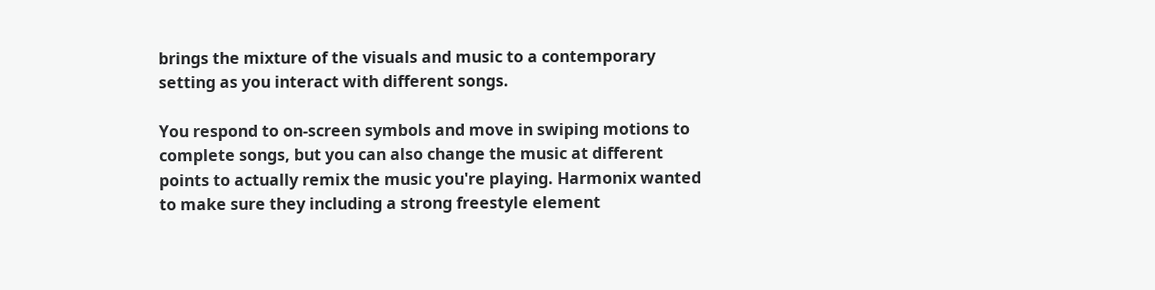brings the mixture of the visuals and music to a contemporary setting as you interact with different songs.

You respond to on-screen symbols and move in swiping motions to complete songs, but you can also change the music at different points to actually remix the music you're playing. Harmonix wanted to make sure they including a strong freestyle element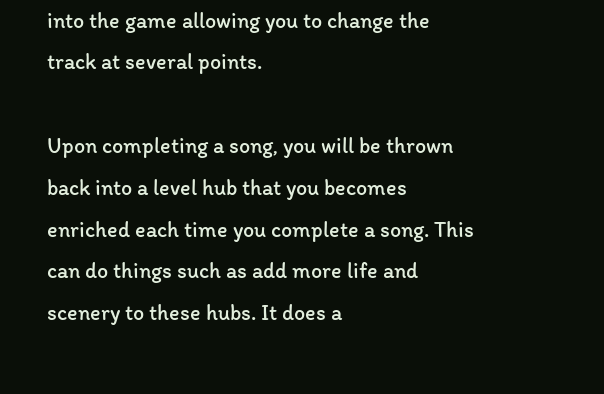into the game allowing you to change the track at several points.

Upon completing a song, you will be thrown back into a level hub that you becomes enriched each time you complete a song. This can do things such as add more life and scenery to these hubs. It does a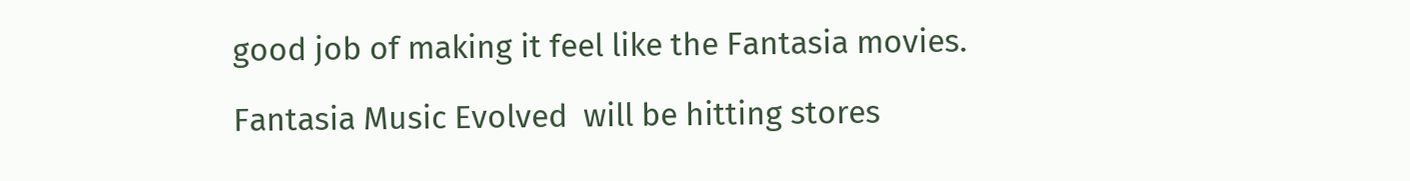good job of making it feel like the Fantasia movies.

Fantasia Music Evolved  will be hitting stores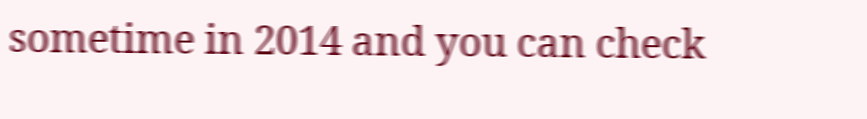sometime in 2014 and you can check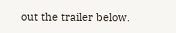out the trailer below.